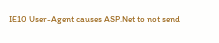IE10 User-Agent causes ASP.Net to not send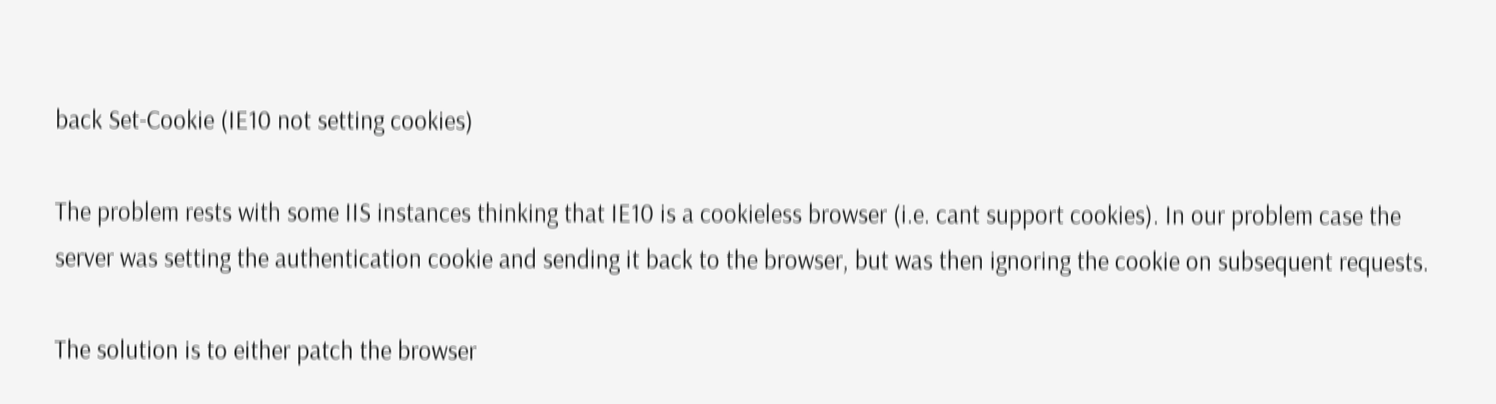back Set-Cookie (IE10 not setting cookies)

The problem rests with some IIS instances thinking that IE10 is a cookieless browser (i.e. cant support cookies). In our problem case the server was setting the authentication cookie and sending it back to the browser, but was then ignoring the cookie on subsequent requests.

The solution is to either patch the browser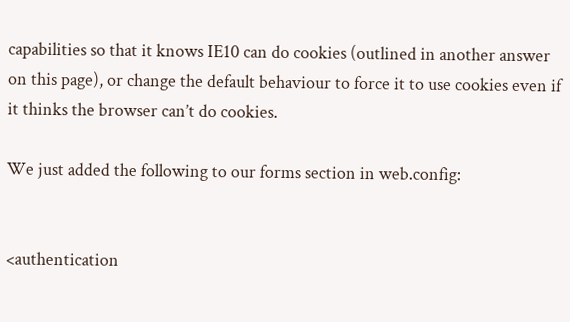capabilities so that it knows IE10 can do cookies (outlined in another answer on this page), or change the default behaviour to force it to use cookies even if it thinks the browser can’t do cookies.

We just added the following to our forms section in web.config:


<authentication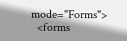mode="Forms">
  <forms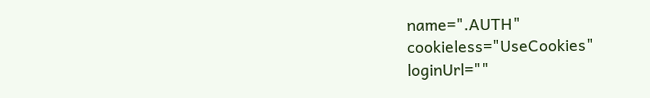name=".AUTH" cookieless="UseCookies" loginUrl=""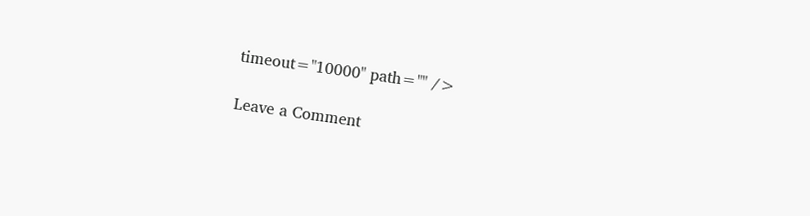timeout="10000" path="" />

Leave a Comment